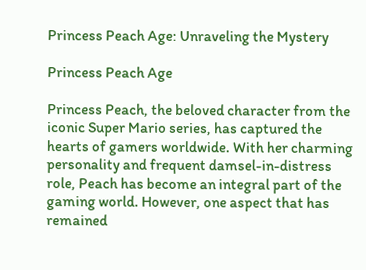Princess Peach Age: Unraveling the Mystery

Princess Peach Age

Princess Peach, the beloved character from the iconic Super Mario series, has captured the hearts of gamers worldwide. With her charming personality and frequent damsel-in-distress role, Peach has become an integral part of the gaming world. However, one aspect that has remained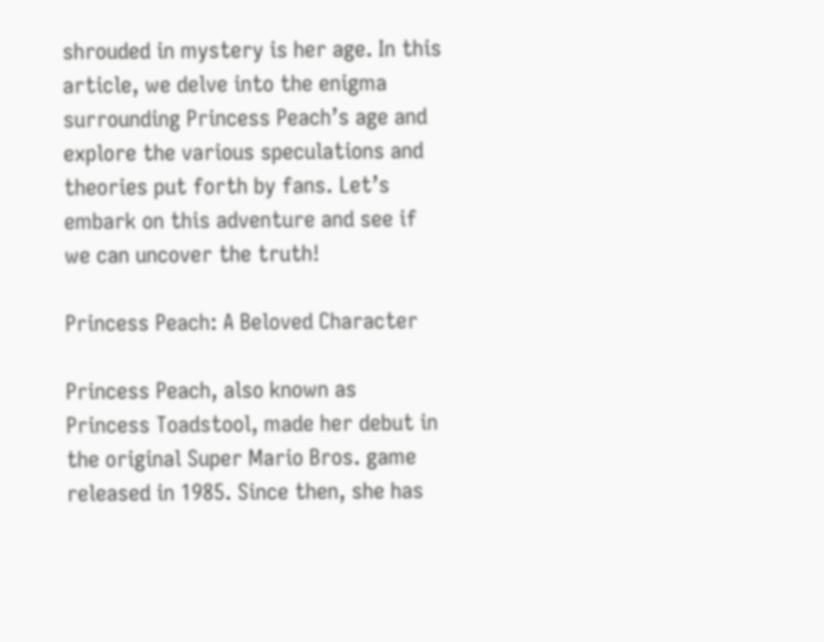shrouded in mystery is her age. In this article, we delve into the enigma surrounding Princess Peach’s age and explore the various speculations and theories put forth by fans. Let’s embark on this adventure and see if we can uncover the truth!

Princess Peach: A Beloved Character

Princess Peach, also known as Princess Toadstool, made her debut in the original Super Mario Bros. game released in 1985. Since then, she has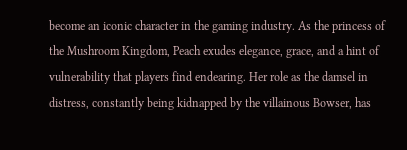become an iconic character in the gaming industry. As the princess of the Mushroom Kingdom, Peach exudes elegance, grace, and a hint of vulnerability that players find endearing. Her role as the damsel in distress, constantly being kidnapped by the villainous Bowser, has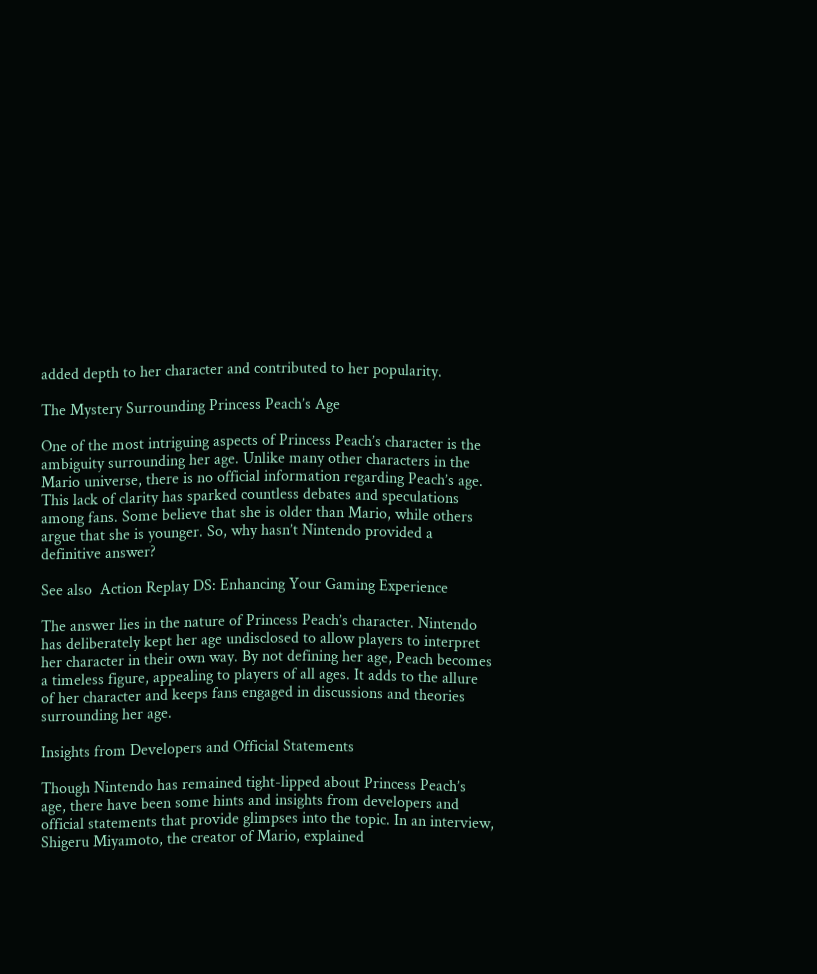added depth to her character and contributed to her popularity.

The Mystery Surrounding Princess Peach’s Age

One of the most intriguing aspects of Princess Peach’s character is the ambiguity surrounding her age. Unlike many other characters in the Mario universe, there is no official information regarding Peach’s age. This lack of clarity has sparked countless debates and speculations among fans. Some believe that she is older than Mario, while others argue that she is younger. So, why hasn’t Nintendo provided a definitive answer?

See also  Action Replay DS: Enhancing Your Gaming Experience

The answer lies in the nature of Princess Peach’s character. Nintendo has deliberately kept her age undisclosed to allow players to interpret her character in their own way. By not defining her age, Peach becomes a timeless figure, appealing to players of all ages. It adds to the allure of her character and keeps fans engaged in discussions and theories surrounding her age.

Insights from Developers and Official Statements

Though Nintendo has remained tight-lipped about Princess Peach’s age, there have been some hints and insights from developers and official statements that provide glimpses into the topic. In an interview, Shigeru Miyamoto, the creator of Mario, explained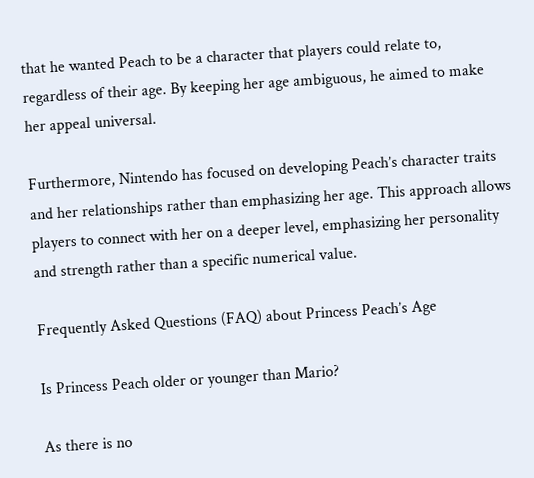that he wanted Peach to be a character that players could relate to, regardless of their age. By keeping her age ambiguous, he aimed to make her appeal universal.

Furthermore, Nintendo has focused on developing Peach’s character traits and her relationships rather than emphasizing her age. This approach allows players to connect with her on a deeper level, emphasizing her personality and strength rather than a specific numerical value.

Frequently Asked Questions (FAQ) about Princess Peach’s Age

Is Princess Peach older or younger than Mario?

As there is no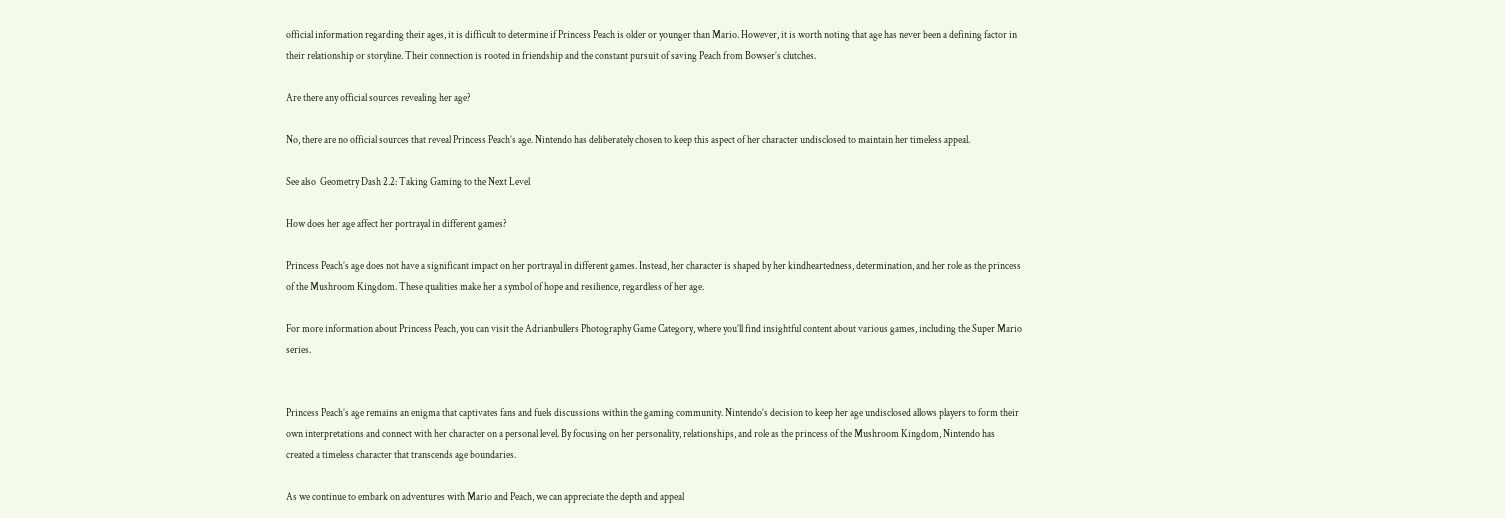official information regarding their ages, it is difficult to determine if Princess Peach is older or younger than Mario. However, it is worth noting that age has never been a defining factor in their relationship or storyline. Their connection is rooted in friendship and the constant pursuit of saving Peach from Bowser’s clutches.

Are there any official sources revealing her age?

No, there are no official sources that reveal Princess Peach’s age. Nintendo has deliberately chosen to keep this aspect of her character undisclosed to maintain her timeless appeal.

See also  Geometry Dash 2.2: Taking Gaming to the Next Level

How does her age affect her portrayal in different games?

Princess Peach’s age does not have a significant impact on her portrayal in different games. Instead, her character is shaped by her kindheartedness, determination, and her role as the princess of the Mushroom Kingdom. These qualities make her a symbol of hope and resilience, regardless of her age.

For more information about Princess Peach, you can visit the Adrianbullers Photography Game Category, where you’ll find insightful content about various games, including the Super Mario series.


Princess Peach’s age remains an enigma that captivates fans and fuels discussions within the gaming community. Nintendo’s decision to keep her age undisclosed allows players to form their own interpretations and connect with her character on a personal level. By focusing on her personality, relationships, and role as the princess of the Mushroom Kingdom, Nintendo has created a timeless character that transcends age boundaries.

As we continue to embark on adventures with Mario and Peach, we can appreciate the depth and appeal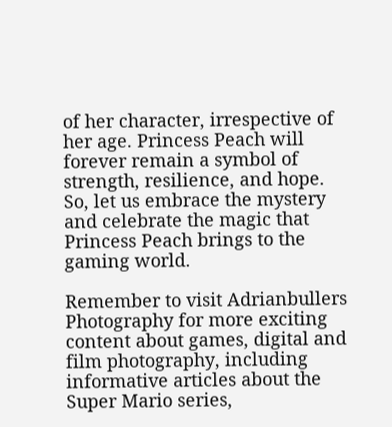of her character, irrespective of her age. Princess Peach will forever remain a symbol of strength, resilience, and hope. So, let us embrace the mystery and celebrate the magic that Princess Peach brings to the gaming world.

Remember to visit Adrianbullers Photography for more exciting content about games, digital and film photography, including informative articles about the Super Mario series,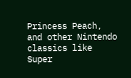Princess Peach, and other Nintendo classics like Super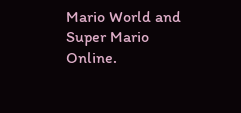Mario World and Super Mario Online.